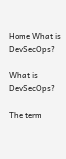Home What is DevSecOps?

What is DevSecOps?

The term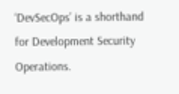‘DevSecOps’ is a shorthand for Development Security Operations.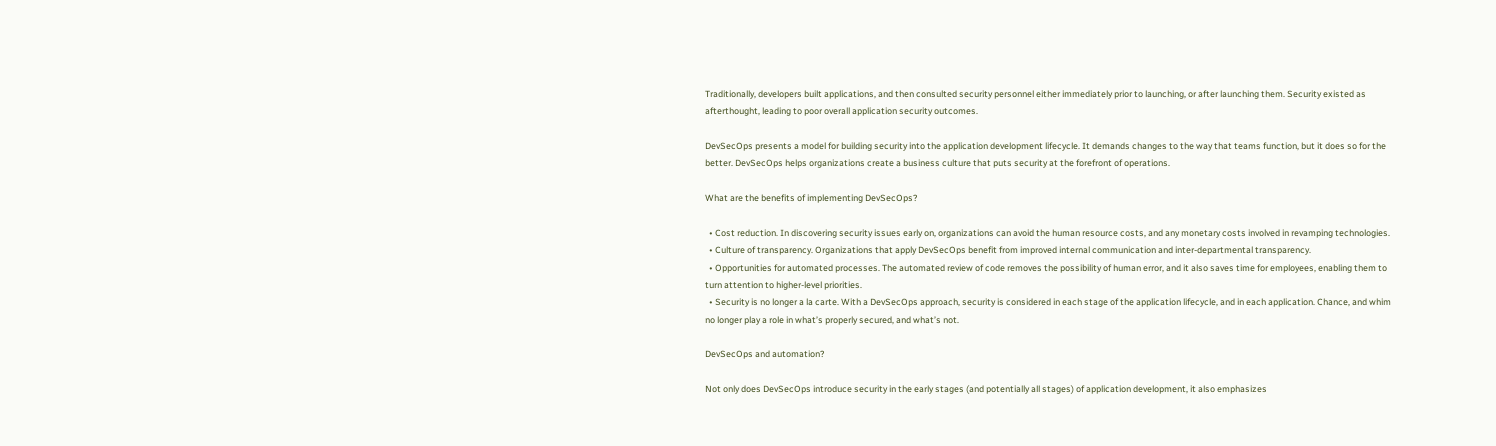Traditionally, developers built applications, and then consulted security personnel either immediately prior to launching, or after launching them. Security existed as afterthought, leading to poor overall application security outcomes.

DevSecOps presents a model for building security into the application development lifecycle. It demands changes to the way that teams function, but it does so for the better. DevSecOps helps organizations create a business culture that puts security at the forefront of operations.

What are the benefits of implementing DevSecOps?

  • Cost reduction. In discovering security issues early on, organizations can avoid the human resource costs, and any monetary costs involved in revamping technologies.
  • Culture of transparency. Organizations that apply DevSecOps benefit from improved internal communication and inter-departmental transparency.
  • Opportunities for automated processes. The automated review of code removes the possibility of human error, and it also saves time for employees, enabling them to turn attention to higher-level priorities.
  • Security is no longer a la carte. With a DevSecOps approach, security is considered in each stage of the application lifecycle, and in each application. Chance, and whim no longer play a role in what’s properly secured, and what’s not.

DevSecOps and automation?

Not only does DevSecOps introduce security in the early stages (and potentially all stages) of application development, it also emphasizes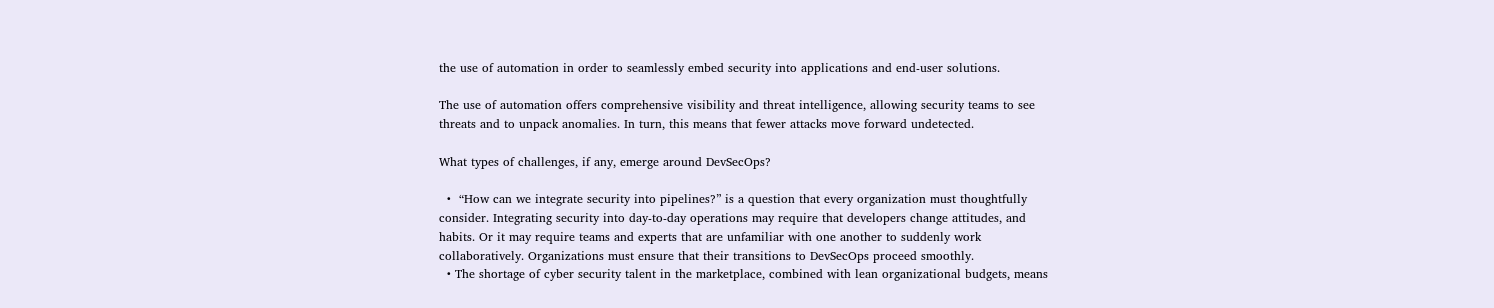the use of automation in order to seamlessly embed security into applications and end-user solutions.

The use of automation offers comprehensive visibility and threat intelligence, allowing security teams to see threats and to unpack anomalies. In turn, this means that fewer attacks move forward undetected.

What types of challenges, if any, emerge around DevSecOps?

  •  “How can we integrate security into pipelines?” is a question that every organization must thoughtfully consider. Integrating security into day-to-day operations may require that developers change attitudes, and habits. Or it may require teams and experts that are unfamiliar with one another to suddenly work collaboratively. Organizations must ensure that their transitions to DevSecOps proceed smoothly.
  • The shortage of cyber security talent in the marketplace, combined with lean organizational budgets, means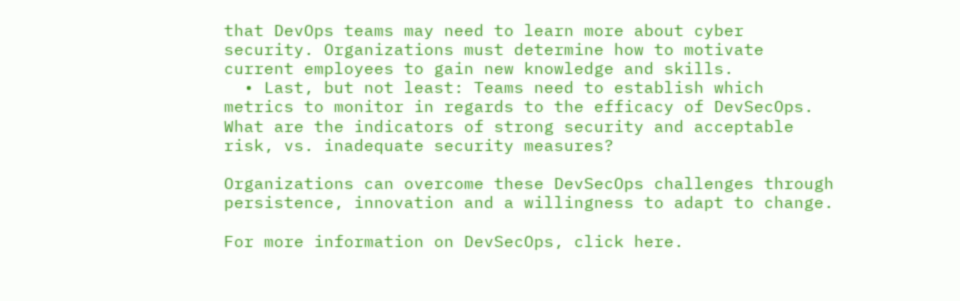that DevOps teams may need to learn more about cyber security. Organizations must determine how to motivate current employees to gain new knowledge and skills.
  • Last, but not least: Teams need to establish which metrics to monitor in regards to the efficacy of DevSecOps. What are the indicators of strong security and acceptable risk, vs. inadequate security measures?

Organizations can overcome these DevSecOps challenges through persistence, innovation and a willingness to adapt to change.

For more information on DevSecOps, click here.